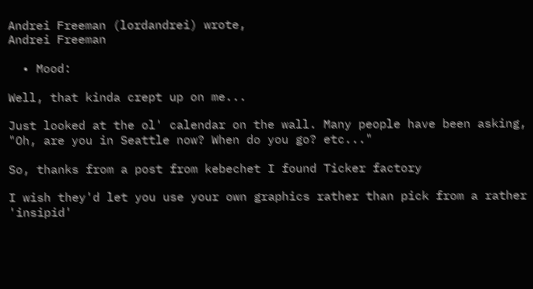Andrei Freeman (lordandrei) wrote,
Andrei Freeman

  • Mood:

Well, that kinda crept up on me...

Just looked at the ol' calendar on the wall. Many people have been asking, "Oh, are you in Seattle now? When do you go? etc..."

So, thanks from a post from kebechet I found Ticker factory

I wish they'd let you use your own graphics rather than pick from a rather 'insipid'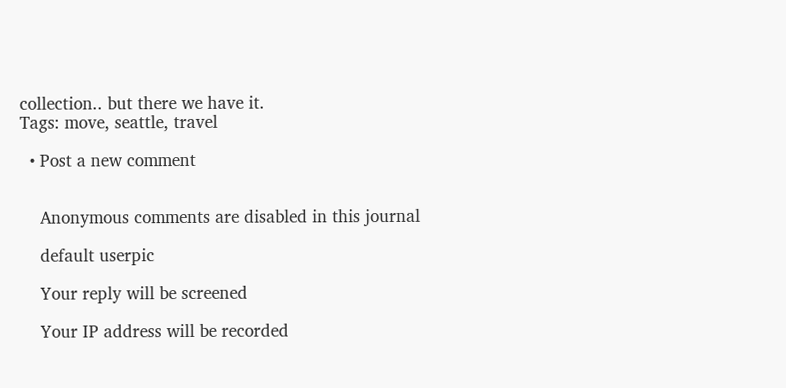collection.. but there we have it.
Tags: move, seattle, travel

  • Post a new comment


    Anonymous comments are disabled in this journal

    default userpic

    Your reply will be screened

    Your IP address will be recorded